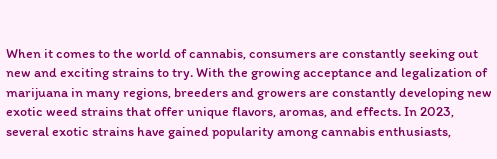When it comes to the world of cannabis, consumers are constantly seeking out new and exciting strains to try. With the growing acceptance and legalization of marijuana in many regions, breeders and growers are constantly developing new exotic weed strains that offer unique flavors, aromas, and effects. In 2023, several exotic strains have gained popularity among cannabis enthusiasts,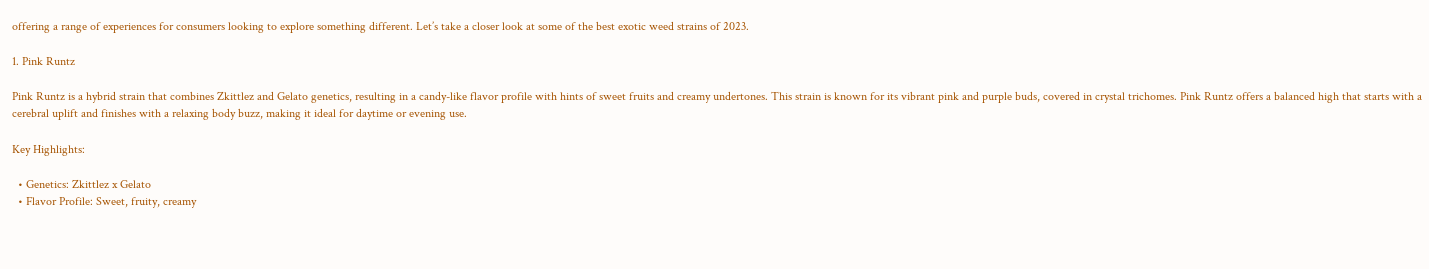offering a range of experiences for consumers looking to explore something different. Let’s take a closer look at some of the best exotic weed strains of 2023.

1. Pink Runtz

Pink Runtz is a hybrid strain that combines Zkittlez and Gelato genetics, resulting in a candy-like flavor profile with hints of sweet fruits and creamy undertones. This strain is known for its vibrant pink and purple buds, covered in crystal trichomes. Pink Runtz offers a balanced high that starts with a cerebral uplift and finishes with a relaxing body buzz, making it ideal for daytime or evening use.

Key Highlights:

  • Genetics: Zkittlez x Gelato
  • Flavor Profile: Sweet, fruity, creamy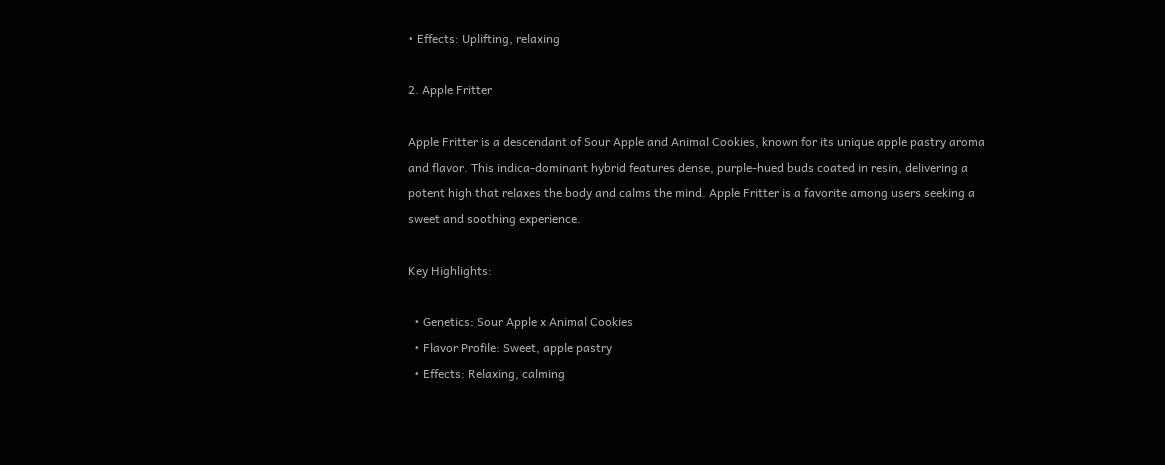• Effects: Uplifting, relaxing

2. Apple Fritter

Apple Fritter is a descendant of Sour Apple and Animal Cookies, known for its unique apple pastry aroma and flavor. This indica-dominant hybrid features dense, purple-hued buds coated in resin, delivering a potent high that relaxes the body and calms the mind. Apple Fritter is a favorite among users seeking a sweet and soothing experience.

Key Highlights:

  • Genetics: Sour Apple x Animal Cookies
  • Flavor Profile: Sweet, apple pastry
  • Effects: Relaxing, calming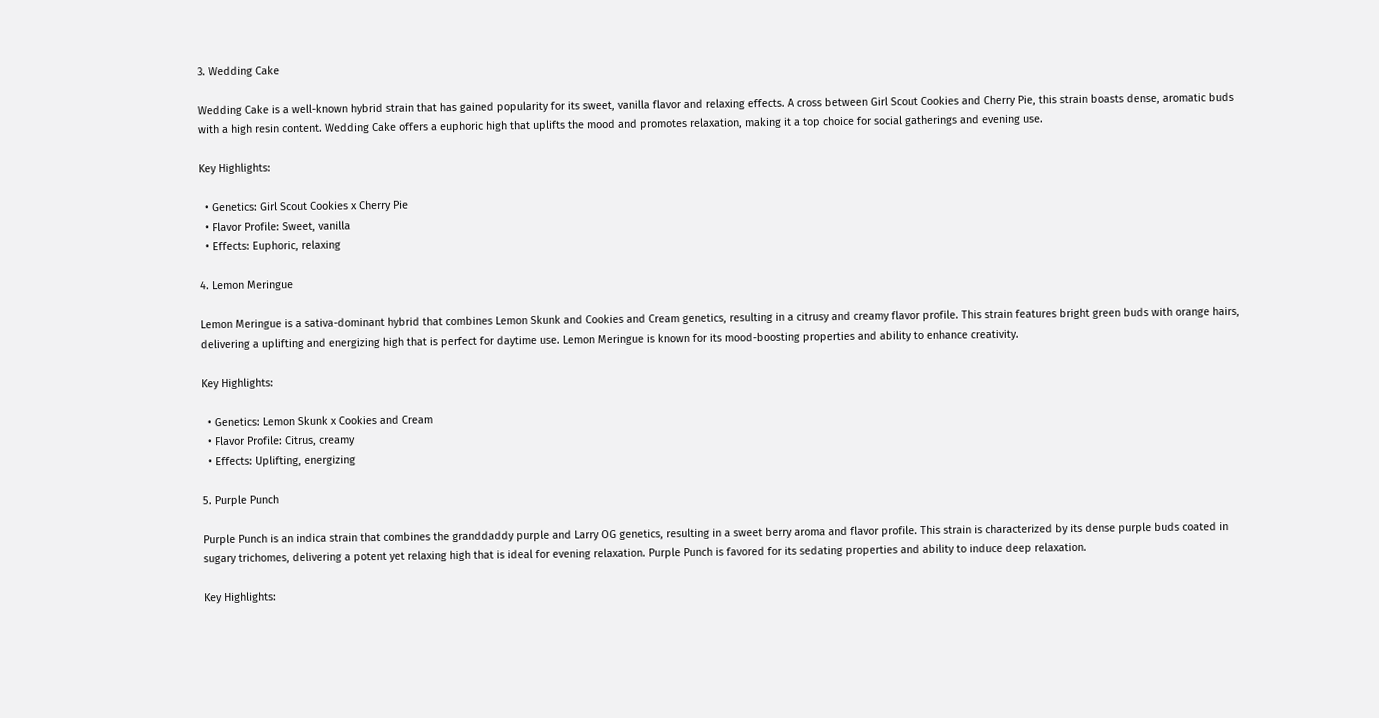3. Wedding Cake

Wedding Cake is a well-known hybrid strain that has gained popularity for its sweet, vanilla flavor and relaxing effects. A cross between Girl Scout Cookies and Cherry Pie, this strain boasts dense, aromatic buds with a high resin content. Wedding Cake offers a euphoric high that uplifts the mood and promotes relaxation, making it a top choice for social gatherings and evening use.

Key Highlights:

  • Genetics: Girl Scout Cookies x Cherry Pie
  • Flavor Profile: Sweet, vanilla
  • Effects: Euphoric, relaxing

4. Lemon Meringue

Lemon Meringue is a sativa-dominant hybrid that combines Lemon Skunk and Cookies and Cream genetics, resulting in a citrusy and creamy flavor profile. This strain features bright green buds with orange hairs, delivering a uplifting and energizing high that is perfect for daytime use. Lemon Meringue is known for its mood-boosting properties and ability to enhance creativity.

Key Highlights:

  • Genetics: Lemon Skunk x Cookies and Cream
  • Flavor Profile: Citrus, creamy
  • Effects: Uplifting, energizing

5. Purple Punch

Purple Punch is an indica strain that combines the granddaddy purple and Larry OG genetics, resulting in a sweet berry aroma and flavor profile. This strain is characterized by its dense purple buds coated in sugary trichomes, delivering a potent yet relaxing high that is ideal for evening relaxation. Purple Punch is favored for its sedating properties and ability to induce deep relaxation.

Key Highlights: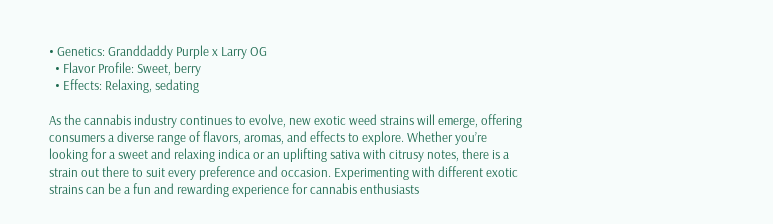• Genetics: Granddaddy Purple x Larry OG
  • Flavor Profile: Sweet, berry
  • Effects: Relaxing, sedating

As the cannabis industry continues to evolve, new exotic weed strains will emerge, offering consumers a diverse range of flavors, aromas, and effects to explore. Whether you’re looking for a sweet and relaxing indica or an uplifting sativa with citrusy notes, there is a strain out there to suit every preference and occasion. Experimenting with different exotic strains can be a fun and rewarding experience for cannabis enthusiasts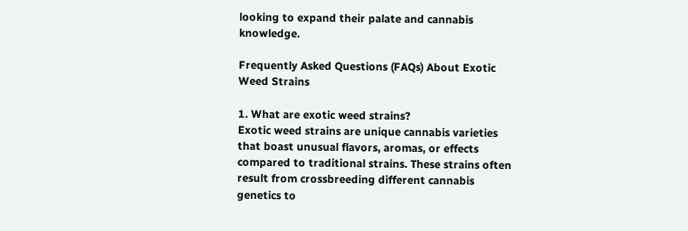looking to expand their palate and cannabis knowledge.

Frequently Asked Questions (FAQs) About Exotic Weed Strains

1. What are exotic weed strains?
Exotic weed strains are unique cannabis varieties that boast unusual flavors, aromas, or effects compared to traditional strains. These strains often result from crossbreeding different cannabis genetics to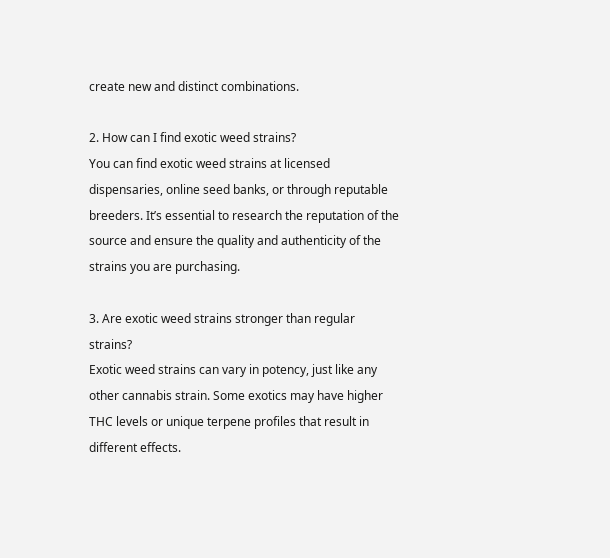create new and distinct combinations.

2. How can I find exotic weed strains?
You can find exotic weed strains at licensed dispensaries, online seed banks, or through reputable breeders. It’s essential to research the reputation of the source and ensure the quality and authenticity of the strains you are purchasing.

3. Are exotic weed strains stronger than regular strains?
Exotic weed strains can vary in potency, just like any other cannabis strain. Some exotics may have higher THC levels or unique terpene profiles that result in different effects.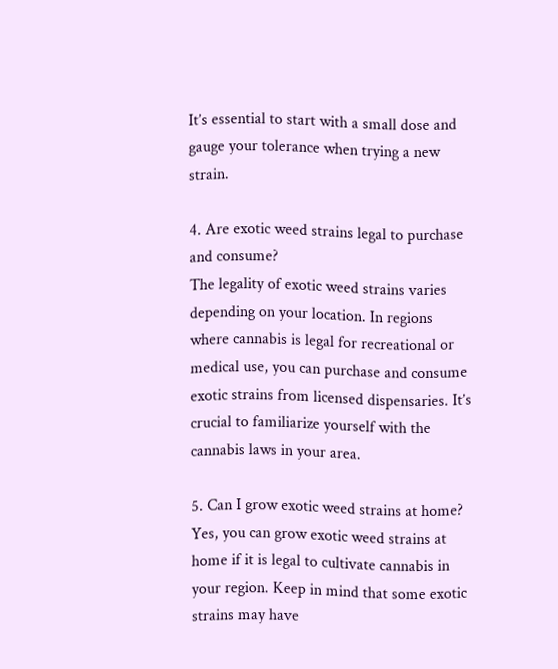It’s essential to start with a small dose and gauge your tolerance when trying a new strain.

4. Are exotic weed strains legal to purchase and consume?
The legality of exotic weed strains varies depending on your location. In regions where cannabis is legal for recreational or medical use, you can purchase and consume exotic strains from licensed dispensaries. It’s crucial to familiarize yourself with the cannabis laws in your area.

5. Can I grow exotic weed strains at home?
Yes, you can grow exotic weed strains at home if it is legal to cultivate cannabis in your region. Keep in mind that some exotic strains may have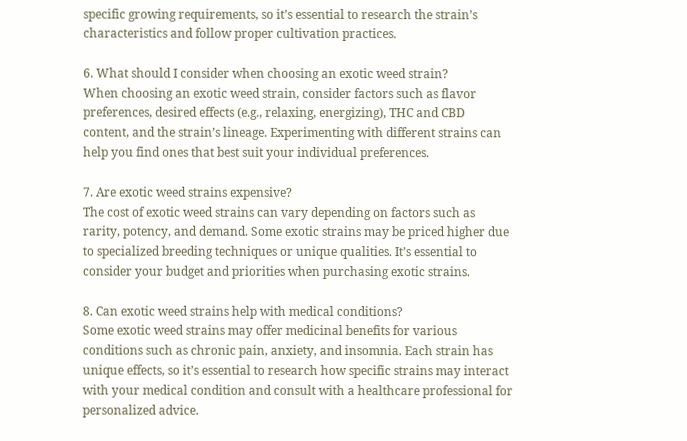specific growing requirements, so it’s essential to research the strain’s characteristics and follow proper cultivation practices.

6. What should I consider when choosing an exotic weed strain?
When choosing an exotic weed strain, consider factors such as flavor preferences, desired effects (e.g., relaxing, energizing), THC and CBD content, and the strain’s lineage. Experimenting with different strains can help you find ones that best suit your individual preferences.

7. Are exotic weed strains expensive?
The cost of exotic weed strains can vary depending on factors such as rarity, potency, and demand. Some exotic strains may be priced higher due to specialized breeding techniques or unique qualities. It’s essential to consider your budget and priorities when purchasing exotic strains.

8. Can exotic weed strains help with medical conditions?
Some exotic weed strains may offer medicinal benefits for various conditions such as chronic pain, anxiety, and insomnia. Each strain has unique effects, so it’s essential to research how specific strains may interact with your medical condition and consult with a healthcare professional for personalized advice.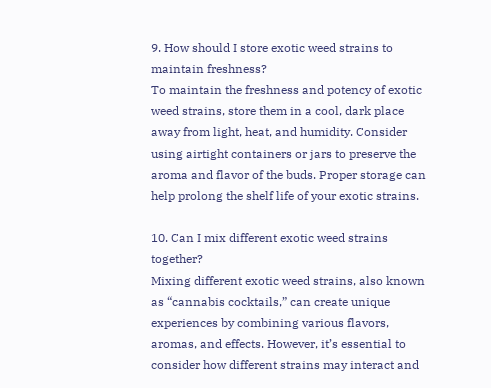9. How should I store exotic weed strains to maintain freshness?
To maintain the freshness and potency of exotic weed strains, store them in a cool, dark place away from light, heat, and humidity. Consider using airtight containers or jars to preserve the aroma and flavor of the buds. Proper storage can help prolong the shelf life of your exotic strains.

10. Can I mix different exotic weed strains together?
Mixing different exotic weed strains, also known as “cannabis cocktails,” can create unique experiences by combining various flavors, aromas, and effects. However, it’s essential to consider how different strains may interact and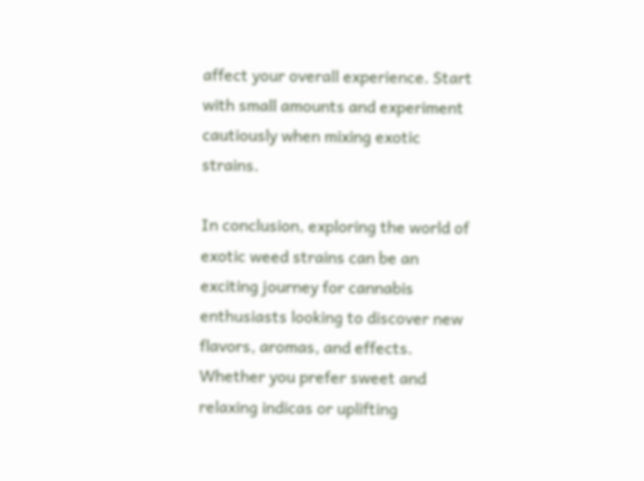affect your overall experience. Start with small amounts and experiment cautiously when mixing exotic strains.

In conclusion, exploring the world of exotic weed strains can be an exciting journey for cannabis enthusiasts looking to discover new flavors, aromas, and effects. Whether you prefer sweet and relaxing indicas or uplifting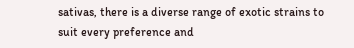sativas, there is a diverse range of exotic strains to suit every preference and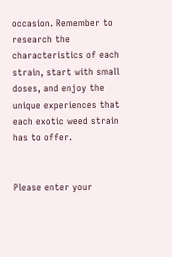occasion. Remember to research the characteristics of each strain, start with small doses, and enjoy the unique experiences that each exotic weed strain has to offer.


Please enter your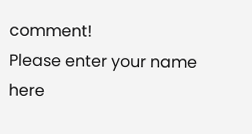comment!
Please enter your name here